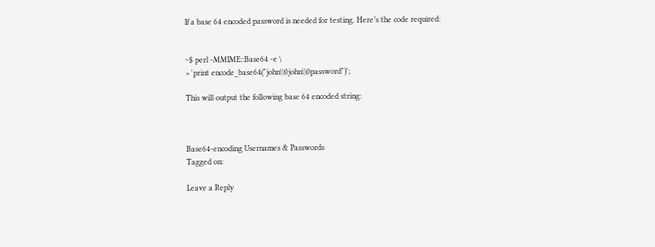If a base 64 encoded password is needed for testing. Here’s the code required:


~$ perl -MMIME::Base64 -e \
> 'print encode_base64("john\\0john\\0password")';

This will output the following base 64 encoded string:



Base64-encoding Usernames & Passwords
Tagged on:

Leave a Reply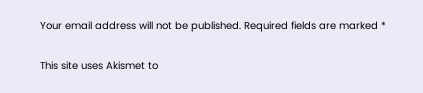Your email address will not be published. Required fields are marked *

This site uses Akismet to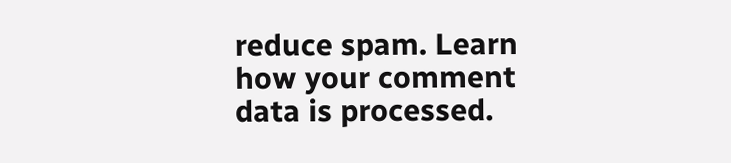reduce spam. Learn how your comment data is processed.